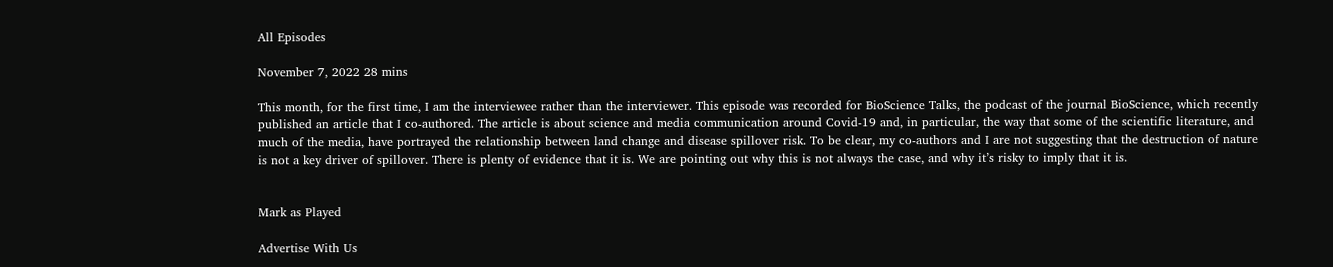All Episodes

November 7, 2022 28 mins

This month, for the first time, I am the interviewee rather than the interviewer. This episode was recorded for BioScience Talks, the podcast of the journal BioScience, which recently published an article that I co-authored. The article is about science and media communication around Covid-19 and, in particular, the way that some of the scientific literature, and much of the media, have portrayed the relationship between land change and disease spillover risk. To be clear, my co-authors and I are not suggesting that the destruction of nature is not a key driver of spillover. There is plenty of evidence that it is. We are pointing out why this is not always the case, and why it’s risky to imply that it is.


Mark as Played

Advertise With Us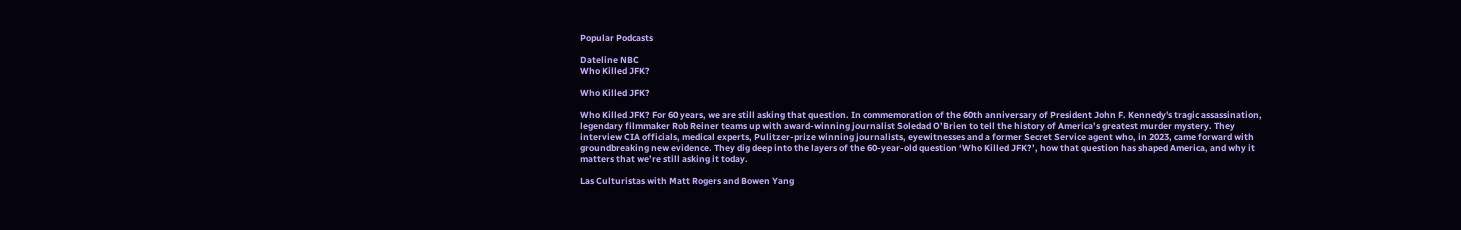Popular Podcasts

Dateline NBC
Who Killed JFK?

Who Killed JFK?

Who Killed JFK? For 60 years, we are still asking that question. In commemoration of the 60th anniversary of President John F. Kennedy's tragic assassination, legendary filmmaker Rob Reiner teams up with award-winning journalist Soledad O’Brien to tell the history of America’s greatest murder mystery. They interview CIA officials, medical experts, Pulitzer-prize winning journalists, eyewitnesses and a former Secret Service agent who, in 2023, came forward with groundbreaking new evidence. They dig deep into the layers of the 60-year-old question ‘Who Killed JFK?’, how that question has shaped America, and why it matters that we’re still asking it today.

Las Culturistas with Matt Rogers and Bowen Yang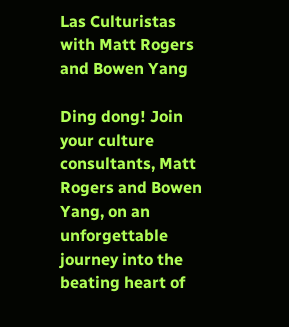Las Culturistas with Matt Rogers and Bowen Yang

Ding dong! Join your culture consultants, Matt Rogers and Bowen Yang, on an unforgettable journey into the beating heart of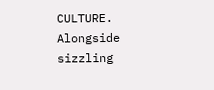CULTURE. Alongside sizzling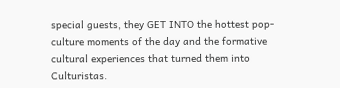special guests, they GET INTO the hottest pop-culture moments of the day and the formative cultural experiences that turned them into Culturistas.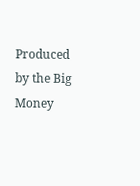Produced by the Big Money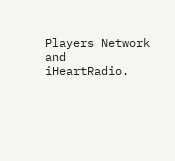Players Network and iHeartRadio.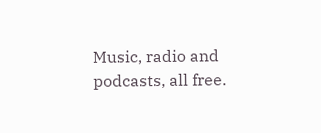Music, radio and podcasts, all free.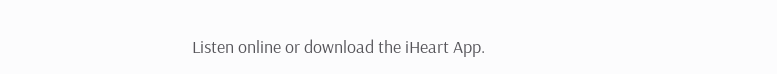Listen online or download the iHeart App.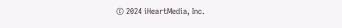© 2024 iHeartMedia, Inc.